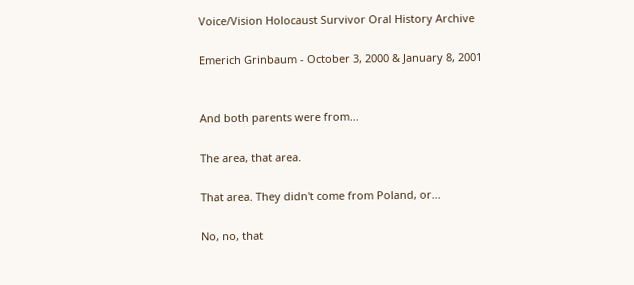Voice/Vision Holocaust Survivor Oral History Archive

Emerich Grinbaum - October 3, 2000 & January 8, 2001


And both parents were from...

The area, that area.

That area. They didn't come from Poland, or...

No, no, that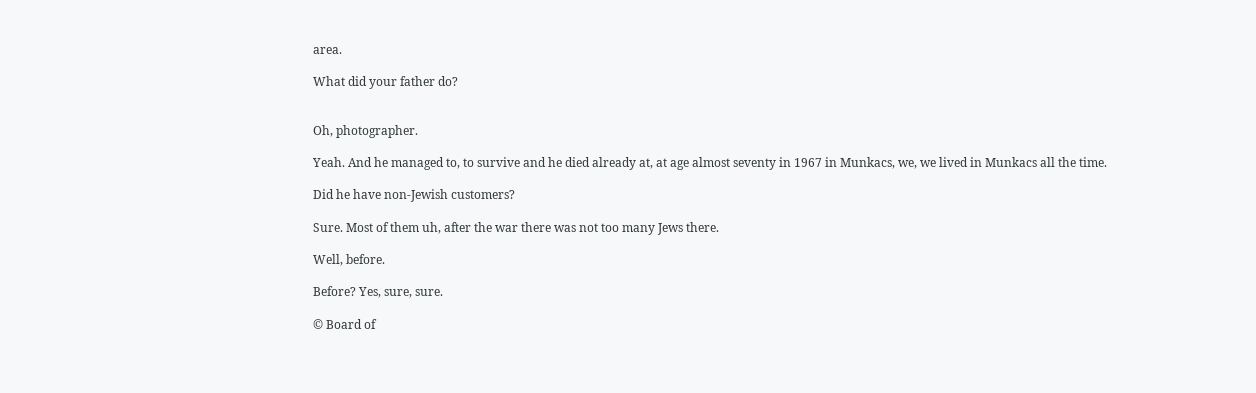area.

What did your father do?


Oh, photographer.

Yeah. And he managed to, to survive and he died already at, at age almost seventy in 1967 in Munkacs, we, we lived in Munkacs all the time.

Did he have non-Jewish customers?

Sure. Most of them uh, after the war there was not too many Jews there.

Well, before.

Before? Yes, sure, sure.

© Board of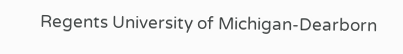Regents University of Michigan-Dearborn